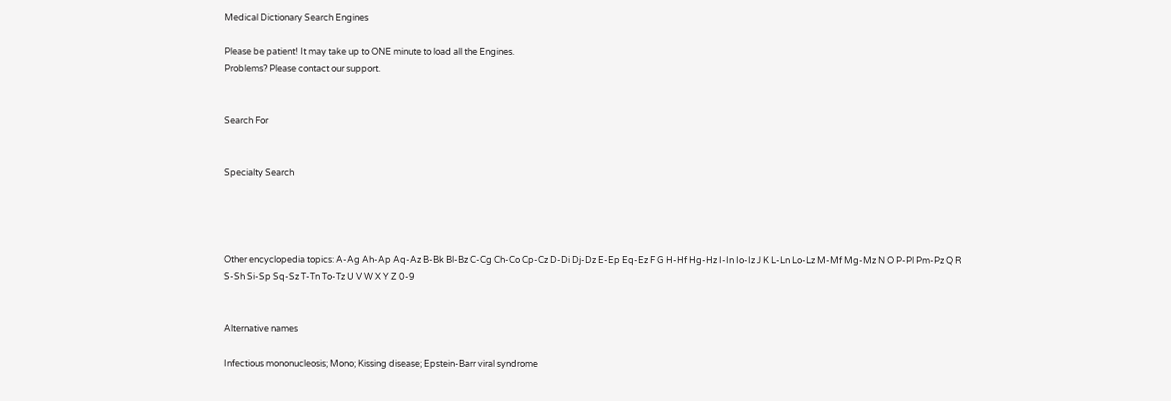Medical Dictionary Search Engines

Please be patient! It may take up to ONE minute to load all the Engines.
Problems? Please contact our support.


Search For


Specialty Search




Other encyclopedia topics: A-Ag Ah-Ap Aq-Az B-Bk Bl-Bz C-Cg Ch-Co Cp-Cz D-Di Dj-Dz E-Ep Eq-Ez F G H-Hf Hg-Hz I-In Io-Iz J K L-Ln Lo-Lz M-Mf Mg-Mz N O P-Pl Pm-Pz Q R S-Sh Si-Sp Sq-Sz T-Tn To-Tz U V W X Y Z 0-9


Alternative names

Infectious mononucleosis; Mono; Kissing disease; Epstein-Barr viral syndrome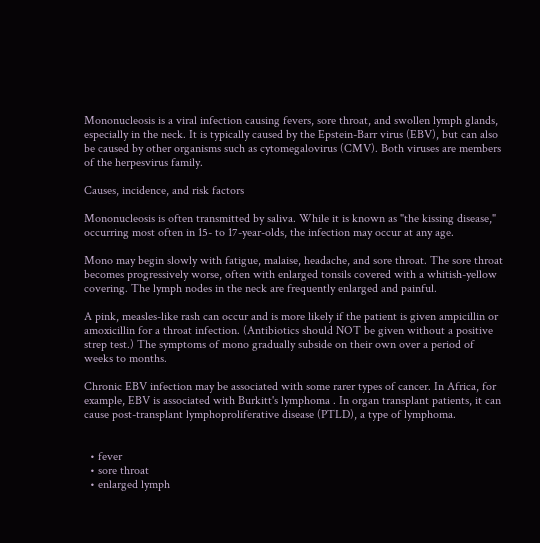Mononucleosis is a viral infection causing fevers, sore throat, and swollen lymph glands, especially in the neck. It is typically caused by the Epstein-Barr virus (EBV), but can also be caused by other organisms such as cytomegalovirus (CMV). Both viruses are members of the herpesvirus family.

Causes, incidence, and risk factors

Mononucleosis is often transmitted by saliva. While it is known as "the kissing disease," occurring most often in 15- to 17-year-olds, the infection may occur at any age.

Mono may begin slowly with fatigue, malaise, headache, and sore throat. The sore throat becomes progressively worse, often with enlarged tonsils covered with a whitish-yellow covering. The lymph nodes in the neck are frequently enlarged and painful.

A pink, measles-like rash can occur and is more likely if the patient is given ampicillin or amoxicillin for a throat infection. (Antibiotics should NOT be given without a positive strep test.) The symptoms of mono gradually subside on their own over a period of weeks to months.

Chronic EBV infection may be associated with some rarer types of cancer. In Africa, for example, EBV is associated with Burkitt's lymphoma . In organ transplant patients, it can cause post-transplant lymphoproliferative disease (PTLD), a type of lymphoma.


  • fever
  • sore throat
  • enlarged lymph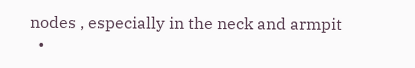nodes , especially in the neck and armpit
  •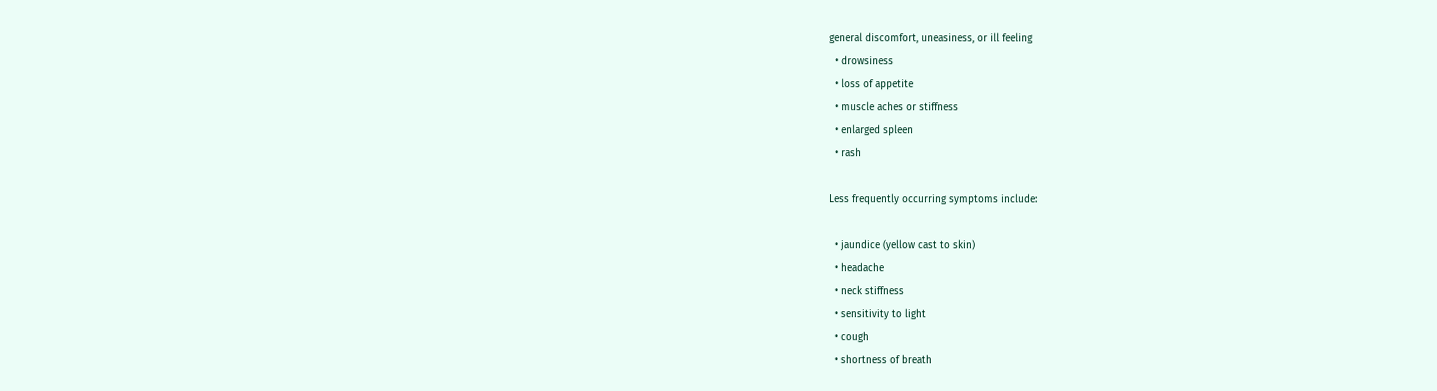general discomfort, uneasiness, or ill feeling
  • drowsiness
  • loss of appetite
  • muscle aches or stiffness
  • enlarged spleen
  • rash

Less frequently occurring symptoms include:

  • jaundice (yellow cast to skin)
  • headache
  • neck stiffness
  • sensitivity to light
  • cough
  • shortness of breath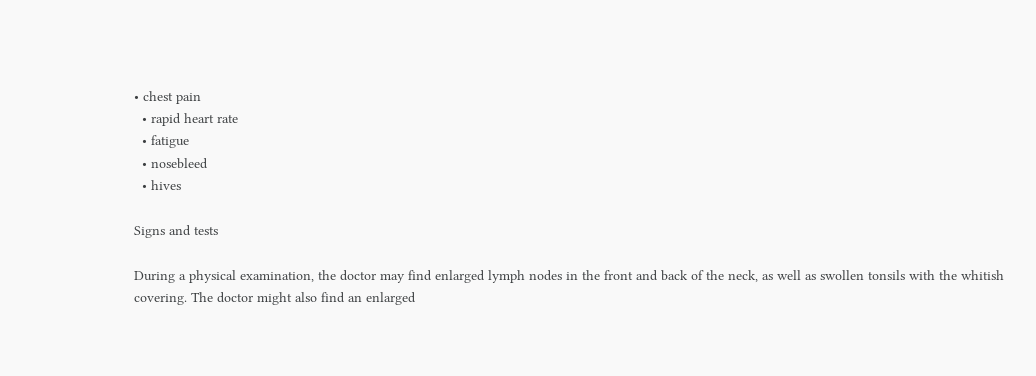• chest pain
  • rapid heart rate
  • fatigue
  • nosebleed
  • hives

Signs and tests

During a physical examination, the doctor may find enlarged lymph nodes in the front and back of the neck, as well as swollen tonsils with the whitish covering. The doctor might also find an enlarged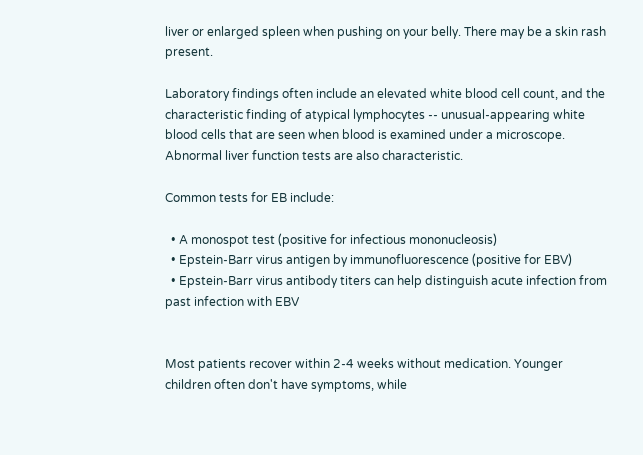liver or enlarged spleen when pushing on your belly. There may be a skin rash present.

Laboratory findings often include an elevated white blood cell count, and the characteristic finding of atypical lymphocytes -- unusual-appearing white blood cells that are seen when blood is examined under a microscope. Abnormal liver function tests are also characteristic.

Common tests for EB include:

  • A monospot test (positive for infectious mononucleosis)
  • Epstein-Barr virus antigen by immunofluorescence (positive for EBV)
  • Epstein-Barr virus antibody titers can help distinguish acute infection from past infection with EBV


Most patients recover within 2-4 weeks without medication. Younger children often don't have symptoms, while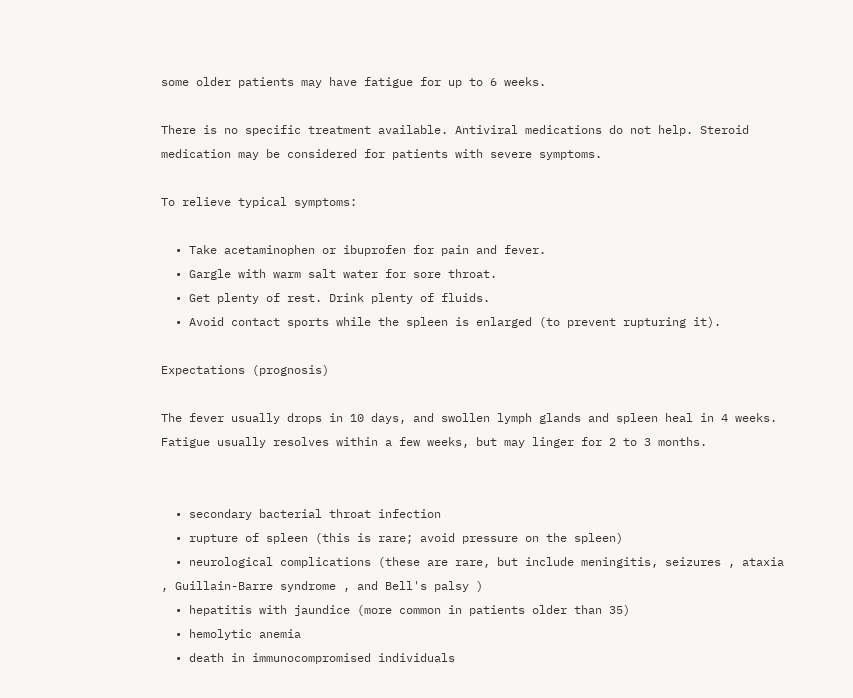some older patients may have fatigue for up to 6 weeks.

There is no specific treatment available. Antiviral medications do not help. Steroid medication may be considered for patients with severe symptoms.

To relieve typical symptoms:

  • Take acetaminophen or ibuprofen for pain and fever.
  • Gargle with warm salt water for sore throat.
  • Get plenty of rest. Drink plenty of fluids.
  • Avoid contact sports while the spleen is enlarged (to prevent rupturing it).

Expectations (prognosis)

The fever usually drops in 10 days, and swollen lymph glands and spleen heal in 4 weeks. Fatigue usually resolves within a few weeks, but may linger for 2 to 3 months.


  • secondary bacterial throat infection
  • rupture of spleen (this is rare; avoid pressure on the spleen)
  • neurological complications (these are rare, but include meningitis, seizures , ataxia , Guillain-Barre syndrome , and Bell's palsy )
  • hepatitis with jaundice (more common in patients older than 35)
  • hemolytic anemia
  • death in immunocompromised individuals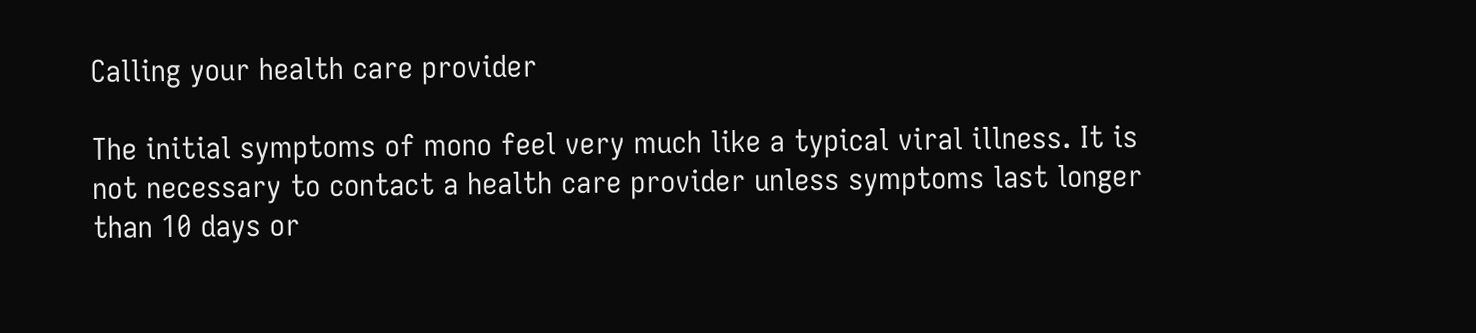Calling your health care provider

The initial symptoms of mono feel very much like a typical viral illness. It is not necessary to contact a health care provider unless symptoms last longer than 10 days or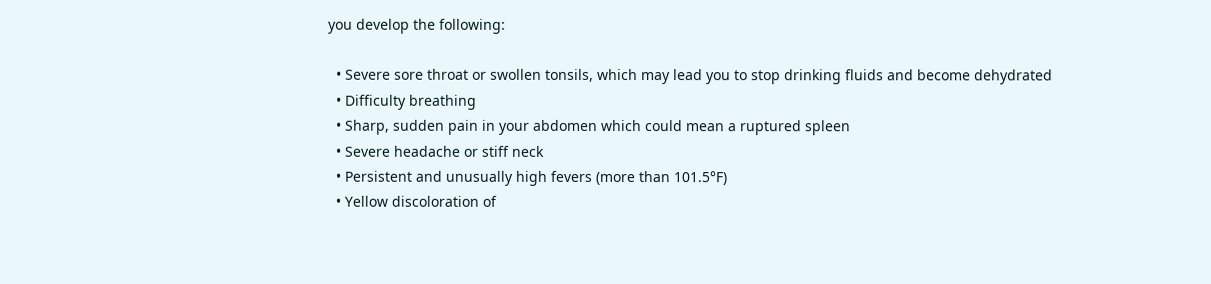you develop the following:

  • Severe sore throat or swollen tonsils, which may lead you to stop drinking fluids and become dehydrated
  • Difficulty breathing
  • Sharp, sudden pain in your abdomen which could mean a ruptured spleen
  • Severe headache or stiff neck
  • Persistent and unusually high fevers (more than 101.5°F)
  • Yellow discoloration of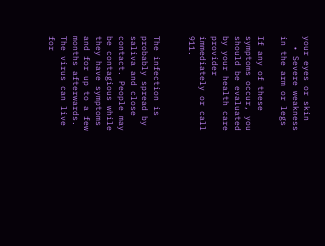your eyes or skin
  • Severe weakness in the arm or legs

If any of these symptoms occur, you should be evaluated by your health care provider immediately or call 911.


The infection is probably spread by saliva and close contact. People may be contagious while they have symptoms and for up to a few months afterwards. The virus can live for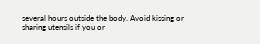several hours outside the body. Avoid kissing or sharing utensils if you or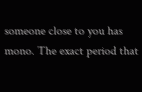someone close to you has mono. The exact period that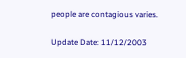people are contagious varies.

Update Date: 11/12/2003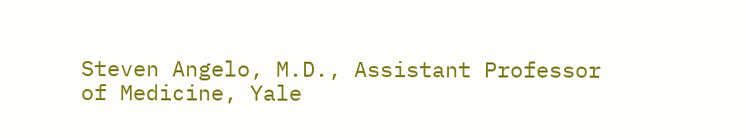Steven Angelo, M.D., Assistant Professor of Medicine, Yale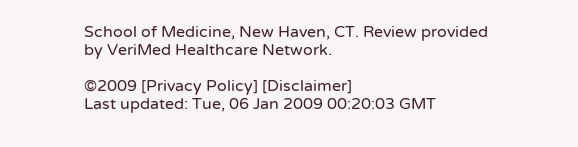School of Medicine, New Haven, CT. Review provided by VeriMed Healthcare Network.

©2009 [Privacy Policy] [Disclaimer]
Last updated: Tue, 06 Jan 2009 00:20:03 GMT